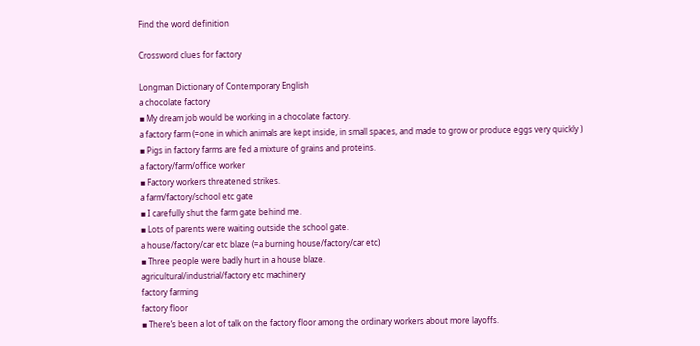Find the word definition

Crossword clues for factory

Longman Dictionary of Contemporary English
a chocolate factory
▪ My dream job would be working in a chocolate factory.
a factory farm (=one in which animals are kept inside, in small spaces, and made to grow or produce eggs very quickly )
▪ Pigs in factory farms are fed a mixture of grains and proteins.
a factory/farm/office worker
▪ Factory workers threatened strikes.
a farm/factory/school etc gate
▪ I carefully shut the farm gate behind me.
▪ Lots of parents were waiting outside the school gate.
a house/factory/car etc blaze (=a burning house/factory/car etc)
▪ Three people were badly hurt in a house blaze.
agricultural/industrial/factory etc machinery
factory farming
factory floor
▪ There’s been a lot of talk on the factory floor among the ordinary workers about more layoffs.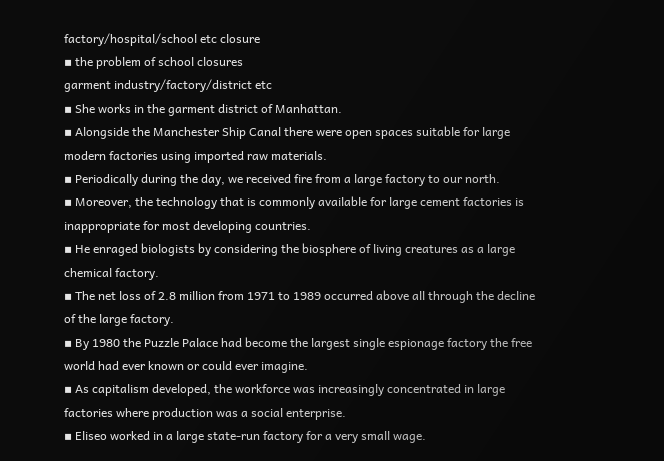factory/hospital/school etc closure
▪ the problem of school closures
garment industry/factory/district etc
▪ She works in the garment district of Manhattan.
▪ Alongside the Manchester Ship Canal there were open spaces suitable for large modern factories using imported raw materials.
▪ Periodically during the day, we received fire from a large factory to our north.
▪ Moreover, the technology that is commonly available for large cement factories is inappropriate for most developing countries.
▪ He enraged biologists by considering the biosphere of living creatures as a large chemical factory.
▪ The net loss of 2.8 million from 1971 to 1989 occurred above all through the decline of the large factory.
▪ By 1980 the Puzzle Palace had become the largest single espionage factory the free world had ever known or could ever imagine.
▪ As capitalism developed, the workforce was increasingly concentrated in large factories where production was a social enterprise.
▪ Eliseo worked in a large state-run factory for a very small wage.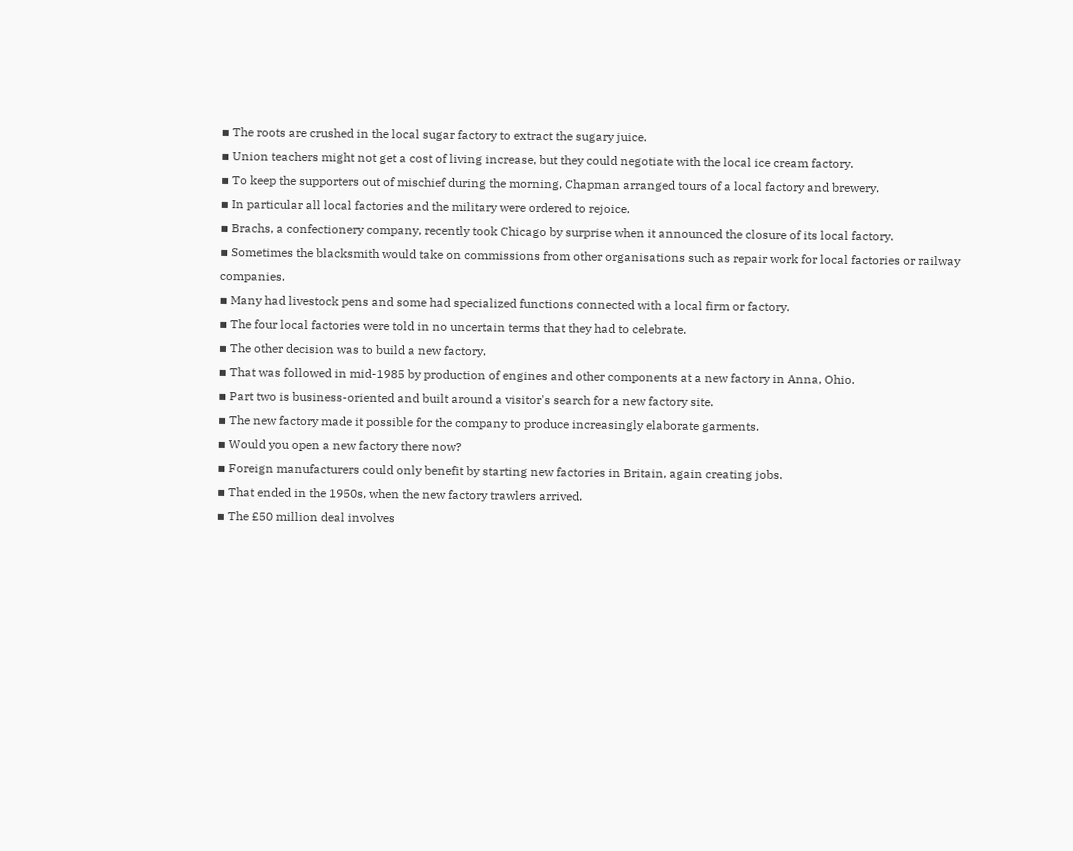▪ The roots are crushed in the local sugar factory to extract the sugary juice.
▪ Union teachers might not get a cost of living increase, but they could negotiate with the local ice cream factory.
▪ To keep the supporters out of mischief during the morning, Chapman arranged tours of a local factory and brewery.
▪ In particular all local factories and the military were ordered to rejoice.
▪ Brachs, a confectionery company, recently took Chicago by surprise when it announced the closure of its local factory.
▪ Sometimes the blacksmith would take on commissions from other organisations such as repair work for local factories or railway companies.
▪ Many had livestock pens and some had specialized functions connected with a local firm or factory.
▪ The four local factories were told in no uncertain terms that they had to celebrate.
▪ The other decision was to build a new factory.
▪ That was followed in mid-1985 by production of engines and other components at a new factory in Anna, Ohio.
▪ Part two is business-oriented and built around a visitor's search for a new factory site.
▪ The new factory made it possible for the company to produce increasingly elaborate garments.
▪ Would you open a new factory there now?
▪ Foreign manufacturers could only benefit by starting new factories in Britain, again creating jobs.
▪ That ended in the 1950s, when the new factory trawlers arrived.
▪ The £50 million deal involves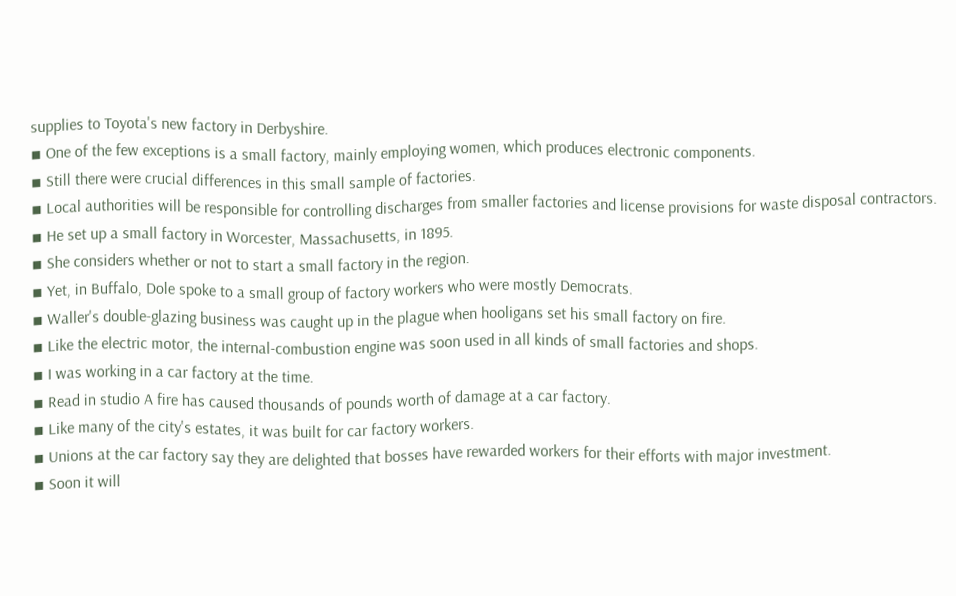supplies to Toyota's new factory in Derbyshire.
▪ One of the few exceptions is a small factory, mainly employing women, which produces electronic components.
▪ Still there were crucial differences in this small sample of factories.
▪ Local authorities will be responsible for controlling discharges from smaller factories and license provisions for waste disposal contractors.
▪ He set up a small factory in Worcester, Massachusetts, in 1895.
▪ She considers whether or not to start a small factory in the region.
▪ Yet, in Buffalo, Dole spoke to a small group of factory workers who were mostly Democrats.
▪ Waller's double-glazing business was caught up in the plague when hooligans set his small factory on fire.
▪ Like the electric motor, the internal-combustion engine was soon used in all kinds of small factories and shops.
▪ I was working in a car factory at the time.
▪ Read in studio A fire has caused thousands of pounds worth of damage at a car factory.
▪ Like many of the city's estates, it was built for car factory workers.
▪ Unions at the car factory say they are delighted that bosses have rewarded workers for their efforts with major investment.
▪ Soon it will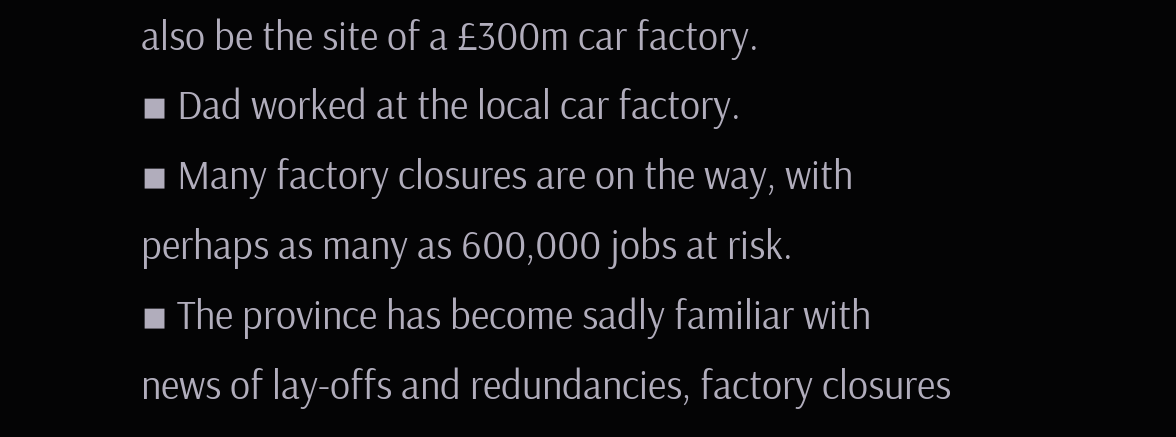also be the site of a £300m car factory.
▪ Dad worked at the local car factory.
▪ Many factory closures are on the way, with perhaps as many as 600,000 jobs at risk.
▪ The province has become sadly familiar with news of lay-offs and redundancies, factory closures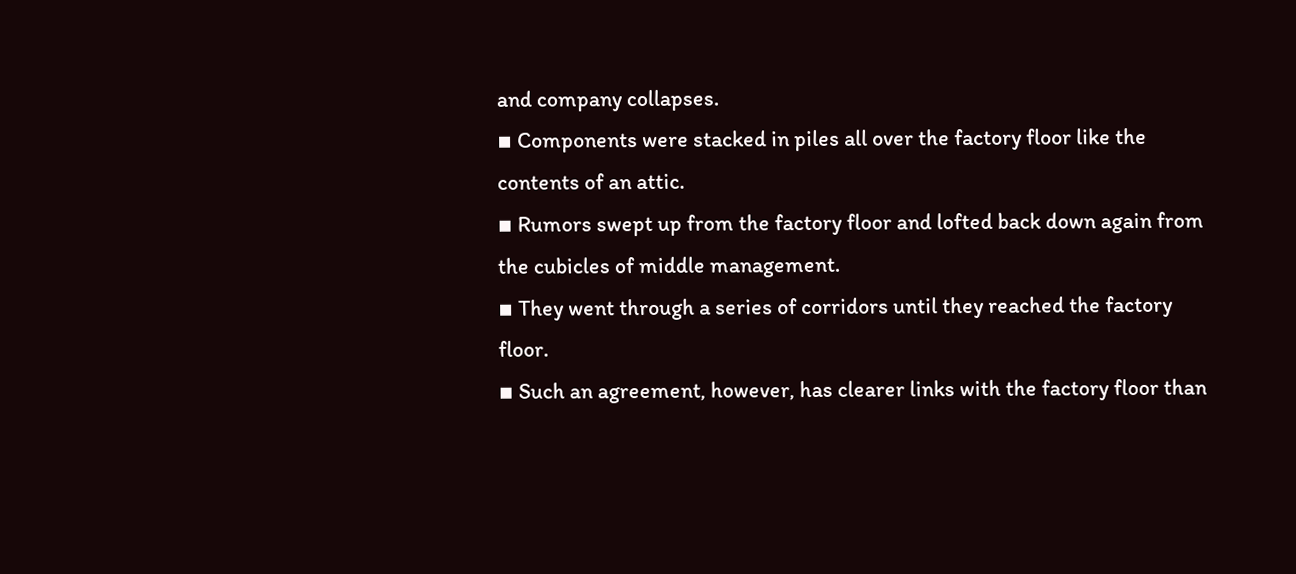and company collapses.
▪ Components were stacked in piles all over the factory floor like the contents of an attic.
▪ Rumors swept up from the factory floor and lofted back down again from the cubicles of middle management.
▪ They went through a series of corridors until they reached the factory floor.
▪ Such an agreement, however, has clearer links with the factory floor than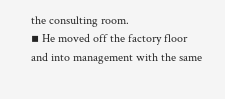the consulting room.
▪ He moved off the factory floor and into management with the same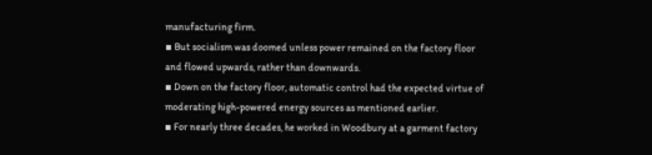manufacturing firm.
▪ But socialism was doomed unless power remained on the factory floor and flowed upwards, rather than downwards.
▪ Down on the factory floor, automatic control had the expected virtue of moderating high-powered energy sources as mentioned earlier.
▪ For nearly three decades, he worked in Woodbury at a garment factory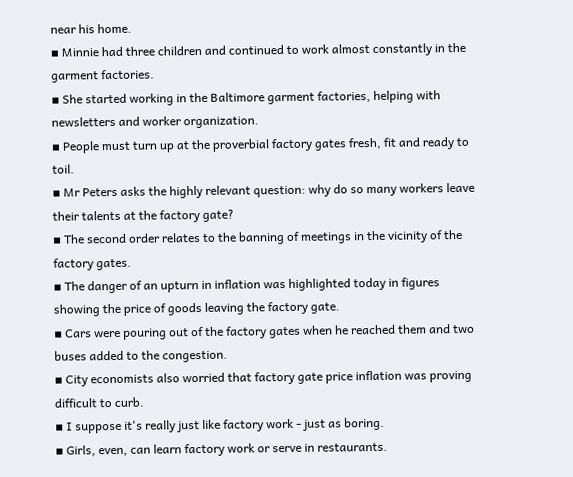near his home.
▪ Minnie had three children and continued to work almost constantly in the garment factories.
▪ She started working in the Baltimore garment factories, helping with newsletters and worker organization.
▪ People must turn up at the proverbial factory gates fresh, fit and ready to toil.
▪ Mr Peters asks the highly relevant question: why do so many workers leave their talents at the factory gate?
▪ The second order relates to the banning of meetings in the vicinity of the factory gates.
▪ The danger of an upturn in inflation was highlighted today in figures showing the price of goods leaving the factory gate.
▪ Cars were pouring out of the factory gates when he reached them and two buses added to the congestion.
▪ City economists also worried that factory gate price inflation was proving difficult to curb.
▪ I suppose it's really just like factory work - just as boring.
▪ Girls, even, can learn factory work or serve in restaurants.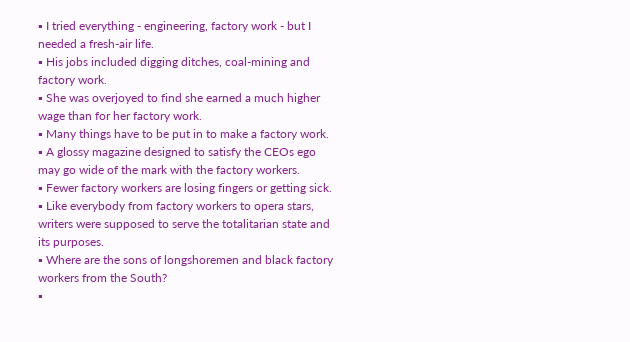▪ I tried everything - engineering, factory work - but I needed a fresh-air life.
▪ His jobs included digging ditches, coal-mining and factory work.
▪ She was overjoyed to find she earned a much higher wage than for her factory work.
▪ Many things have to be put in to make a factory work.
▪ A glossy magazine designed to satisfy the CEOs ego may go wide of the mark with the factory workers.
▪ Fewer factory workers are losing fingers or getting sick.
▪ Like everybody from factory workers to opera stars, writers were supposed to serve the totalitarian state and its purposes.
▪ Where are the sons of longshoremen and black factory workers from the South?
▪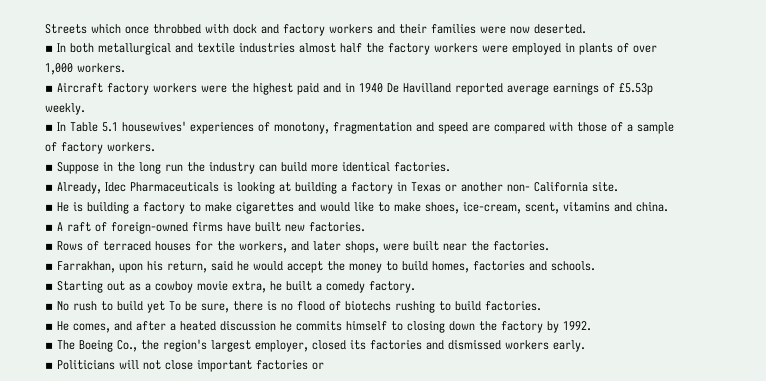Streets which once throbbed with dock and factory workers and their families were now deserted.
▪ In both metallurgical and textile industries almost half the factory workers were employed in plants of over 1,000 workers.
▪ Aircraft factory workers were the highest paid and in 1940 De Havilland reported average earnings of £5.53p weekly.
▪ In Table 5.1 housewives' experiences of monotony, fragmentation and speed are compared with those of a sample of factory workers.
▪ Suppose in the long run the industry can build more identical factories.
▪ Already, Idec Pharmaceuticals is looking at building a factory in Texas or another non- California site.
▪ He is building a factory to make cigarettes and would like to make shoes, ice-cream, scent, vitamins and china.
▪ A raft of foreign-owned firms have built new factories.
▪ Rows of terraced houses for the workers, and later shops, were built near the factories.
▪ Farrakhan, upon his return, said he would accept the money to build homes, factories and schools.
▪ Starting out as a cowboy movie extra, he built a comedy factory.
▪ No rush to build yet To be sure, there is no flood of biotechs rushing to build factories.
▪ He comes, and after a heated discussion he commits himself to closing down the factory by 1992.
▪ The Boeing Co., the region's largest employer, closed its factories and dismissed workers early.
▪ Politicians will not close important factories or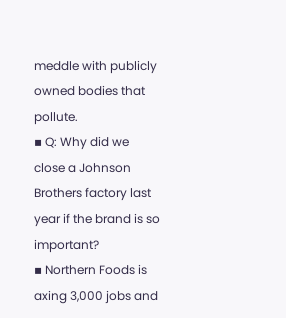meddle with publicly owned bodies that pollute.
▪ Q: Why did we close a Johnson Brothers factory last year if the brand is so important?
▪ Northern Foods is axing 3,000 jobs and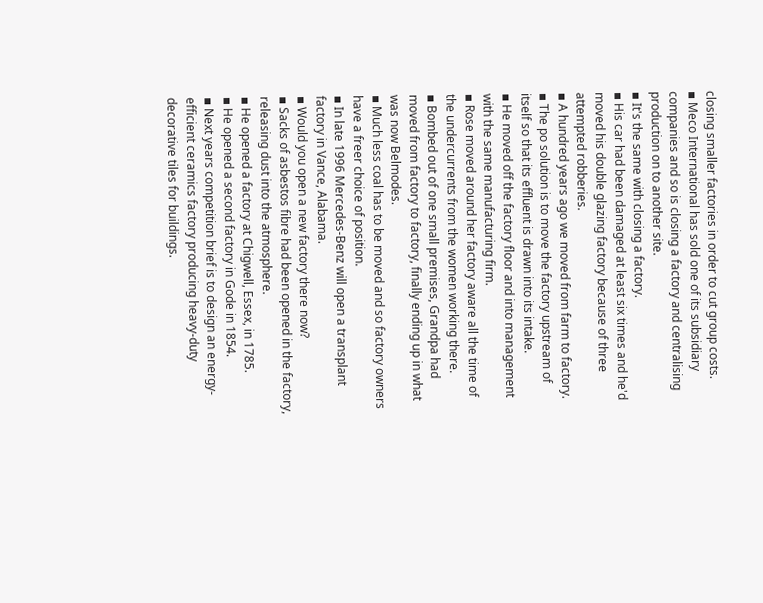closing smaller factories in order to cut group costs.
▪ Meco International has sold one of its subsidiary companies and so is closing a factory and centralising production on to another site.
▪ It's the same with closing a factory.
▪ His car had been damaged at least six times and he'd moved his double glazing factory because of three attempted robberies.
▪ A hundred years ago we moved from farm to factory.
▪ The po solution is to move the factory upstream of itself so that its effluent is drawn into its intake.
▪ He moved off the factory floor and into management with the same manufacturing firm.
▪ Rose moved around her factory aware all the time of the undercurrents from the women working there.
▪ Bombed out of one small premises, Grandpa had moved from factory to factory, finally ending up in what was now Belmodes.
▪ Much less coal has to be moved and so factory owners have a freer choice of position.
▪ In late 1996 Mercedes-Benz will open a transplant factory in Vance, Alabama.
▪ Would you open a new factory there now?
▪ Sacks of asbestos fibre had been opened in the factory, releasing dust into the atmosphere.
▪ He opened a factory at Chigwell, Essex, in 1785.
▪ He opened a second factory in Gode in 1854.
▪ Next years competition brief is to design an energy-efficient ceramics factory producing heavy-duty decorative tiles for buildings.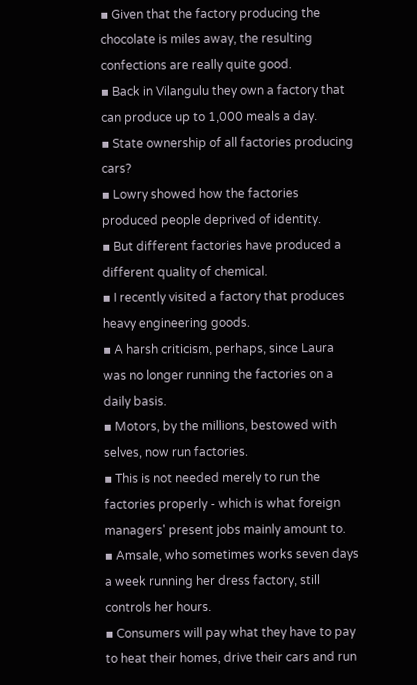▪ Given that the factory producing the chocolate is miles away, the resulting confections are really quite good.
▪ Back in Vilangulu they own a factory that can produce up to 1,000 meals a day.
▪ State ownership of all factories producing cars?
▪ Lowry showed how the factories produced people deprived of identity.
▪ But different factories have produced a different quality of chemical.
▪ I recently visited a factory that produces heavy engineering goods.
▪ A harsh criticism, perhaps, since Laura was no longer running the factories on a daily basis.
▪ Motors, by the millions, bestowed with selves, now run factories.
▪ This is not needed merely to run the factories properly - which is what foreign managers' present jobs mainly amount to.
▪ Amsale, who sometimes works seven days a week running her dress factory, still controls her hours.
▪ Consumers will pay what they have to pay to heat their homes, drive their cars and run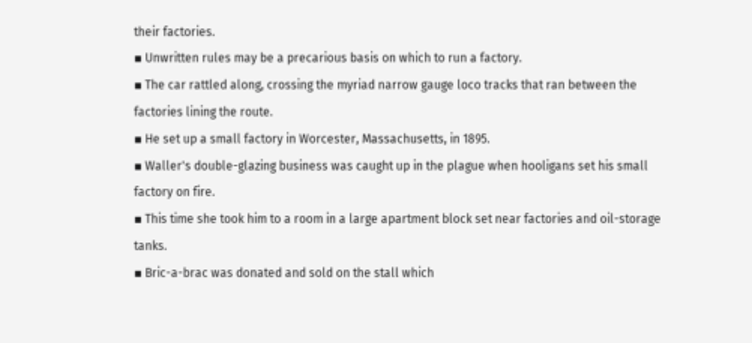their factories.
▪ Unwritten rules may be a precarious basis on which to run a factory.
▪ The car rattled along, crossing the myriad narrow gauge loco tracks that ran between the factories lining the route.
▪ He set up a small factory in Worcester, Massachusetts, in 1895.
▪ Waller's double-glazing business was caught up in the plague when hooligans set his small factory on fire.
▪ This time she took him to a room in a large apartment block set near factories and oil-storage tanks.
▪ Bric-a-brac was donated and sold on the stall which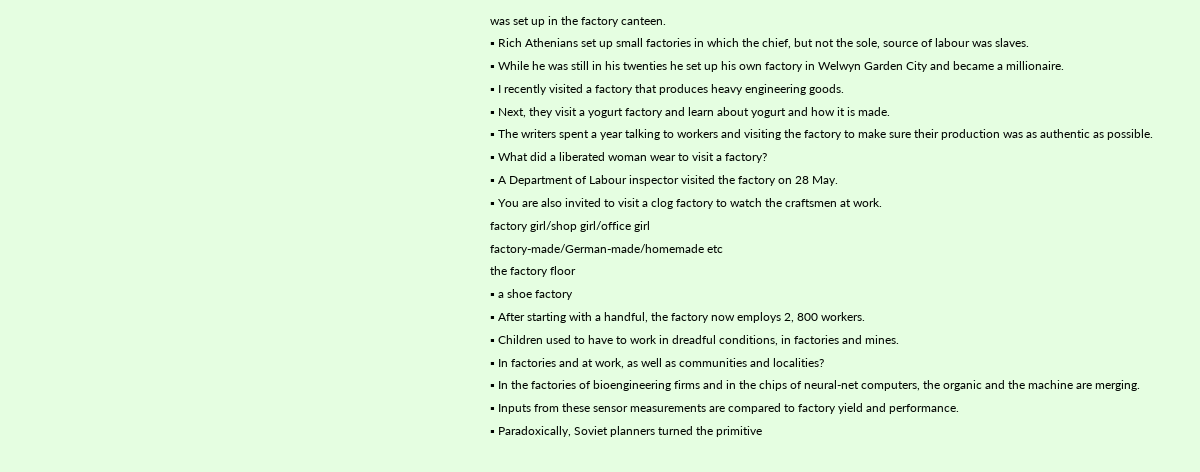was set up in the factory canteen.
▪ Rich Athenians set up small factories in which the chief, but not the sole, source of labour was slaves.
▪ While he was still in his twenties he set up his own factory in Welwyn Garden City and became a millionaire.
▪ I recently visited a factory that produces heavy engineering goods.
▪ Next, they visit a yogurt factory and learn about yogurt and how it is made.
▪ The writers spent a year talking to workers and visiting the factory to make sure their production was as authentic as possible.
▪ What did a liberated woman wear to visit a factory?
▪ A Department of Labour inspector visited the factory on 28 May.
▪ You are also invited to visit a clog factory to watch the craftsmen at work.
factory girl/shop girl/office girl
factory-made/German-made/homemade etc
the factory floor
▪ a shoe factory
▪ After starting with a handful, the factory now employs 2, 800 workers.
▪ Children used to have to work in dreadful conditions, in factories and mines.
▪ In factories and at work, as well as communities and localities?
▪ In the factories of bioengineering firms and in the chips of neural-net computers, the organic and the machine are merging.
▪ Inputs from these sensor measurements are compared to factory yield and performance.
▪ Paradoxically, Soviet planners turned the primitive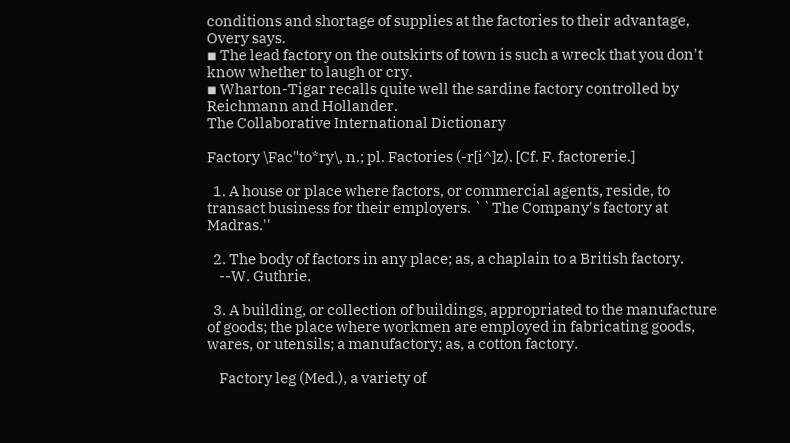conditions and shortage of supplies at the factories to their advantage, Overy says.
▪ The lead factory on the outskirts of town is such a wreck that you don't know whether to laugh or cry.
▪ Wharton-Tigar recalls quite well the sardine factory controlled by Reichmann and Hollander.
The Collaborative International Dictionary

Factory \Fac"to*ry\, n.; pl. Factories (-r[i^]z). [Cf. F. factorerie.]

  1. A house or place where factors, or commercial agents, reside, to transact business for their employers. ``The Company's factory at Madras.''

  2. The body of factors in any place; as, a chaplain to a British factory.
    --W. Guthrie.

  3. A building, or collection of buildings, appropriated to the manufacture of goods; the place where workmen are employed in fabricating goods, wares, or utensils; a manufactory; as, a cotton factory.

    Factory leg (Med.), a variety of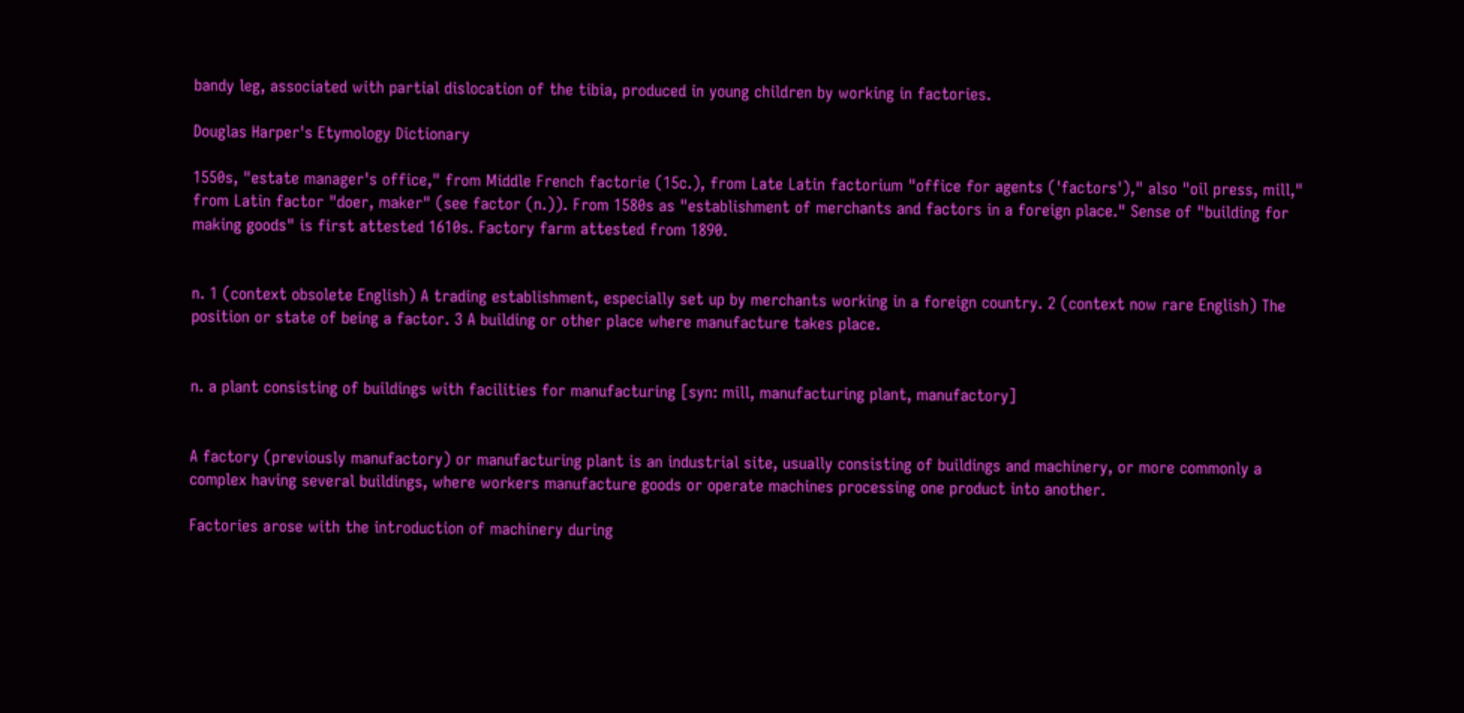bandy leg, associated with partial dislocation of the tibia, produced in young children by working in factories.

Douglas Harper's Etymology Dictionary

1550s, "estate manager's office," from Middle French factorie (15c.), from Late Latin factorium "office for agents ('factors')," also "oil press, mill," from Latin factor "doer, maker" (see factor (n.)). From 1580s as "establishment of merchants and factors in a foreign place." Sense of "building for making goods" is first attested 1610s. Factory farm attested from 1890.


n. 1 (context obsolete English) A trading establishment, especially set up by merchants working in a foreign country. 2 (context now rare English) The position or state of being a factor. 3 A building or other place where manufacture takes place.


n. a plant consisting of buildings with facilities for manufacturing [syn: mill, manufacturing plant, manufactory]


A factory (previously manufactory) or manufacturing plant is an industrial site, usually consisting of buildings and machinery, or more commonly a complex having several buildings, where workers manufacture goods or operate machines processing one product into another.

Factories arose with the introduction of machinery during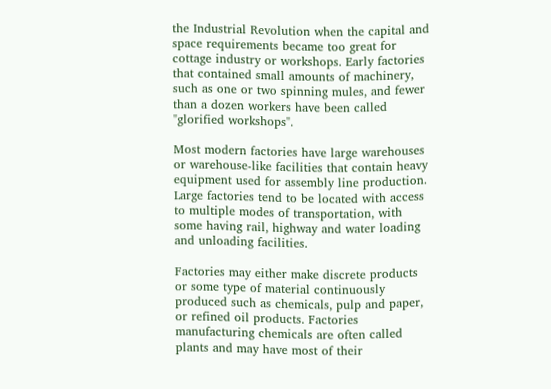the Industrial Revolution when the capital and space requirements became too great for cottage industry or workshops. Early factories that contained small amounts of machinery, such as one or two spinning mules, and fewer than a dozen workers have been called "glorified workshops".

Most modern factories have large warehouses or warehouse-like facilities that contain heavy equipment used for assembly line production. Large factories tend to be located with access to multiple modes of transportation, with some having rail, highway and water loading and unloading facilities.

Factories may either make discrete products or some type of material continuously produced such as chemicals, pulp and paper, or refined oil products. Factories manufacturing chemicals are often called plants and may have most of their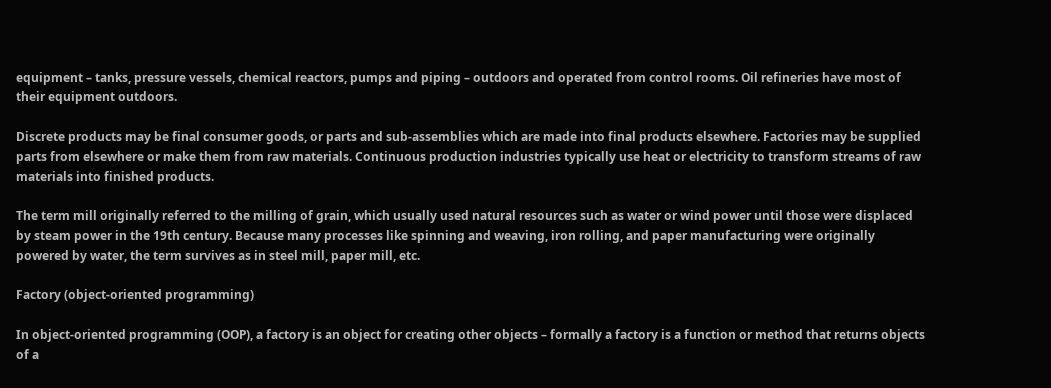equipment – tanks, pressure vessels, chemical reactors, pumps and piping – outdoors and operated from control rooms. Oil refineries have most of their equipment outdoors.

Discrete products may be final consumer goods, or parts and sub-assemblies which are made into final products elsewhere. Factories may be supplied parts from elsewhere or make them from raw materials. Continuous production industries typically use heat or electricity to transform streams of raw materials into finished products.

The term mill originally referred to the milling of grain, which usually used natural resources such as water or wind power until those were displaced by steam power in the 19th century. Because many processes like spinning and weaving, iron rolling, and paper manufacturing were originally powered by water, the term survives as in steel mill, paper mill, etc.

Factory (object-oriented programming)

In object-oriented programming (OOP), a factory is an object for creating other objects – formally a factory is a function or method that returns objects of a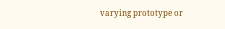varying prototype or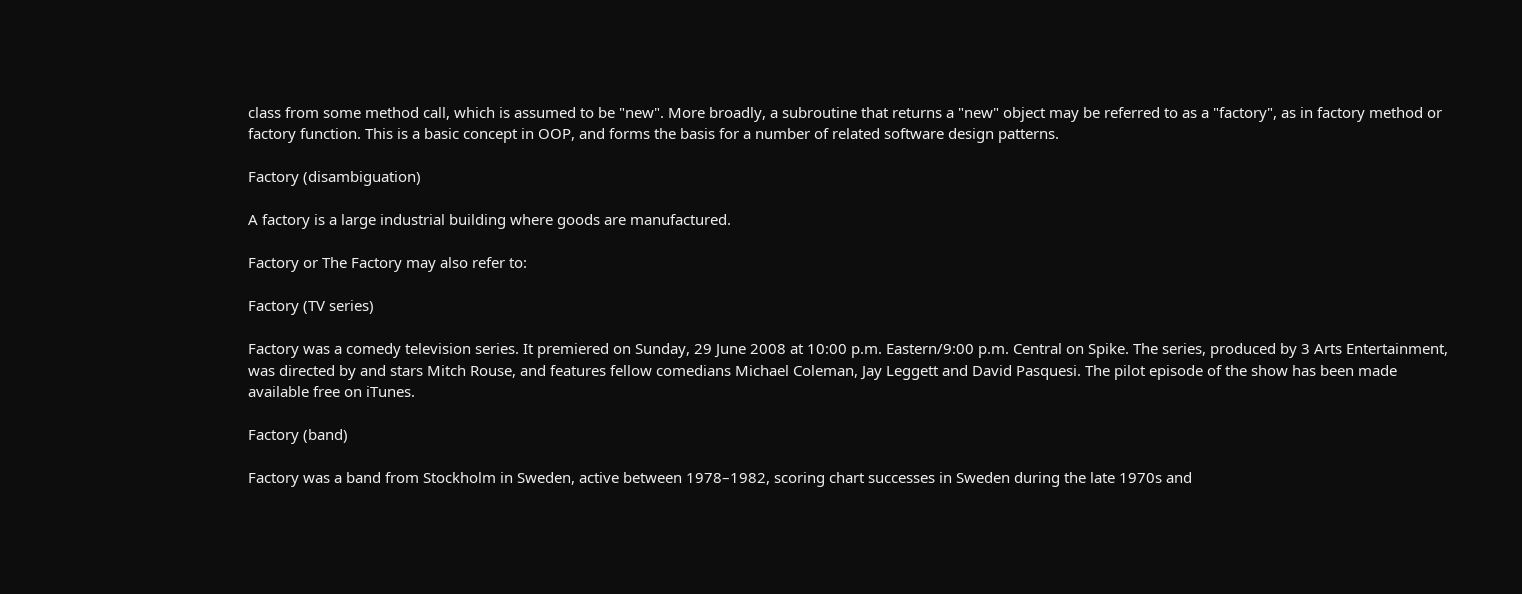class from some method call, which is assumed to be "new". More broadly, a subroutine that returns a "new" object may be referred to as a "factory", as in factory method or factory function. This is a basic concept in OOP, and forms the basis for a number of related software design patterns.

Factory (disambiguation)

A factory is a large industrial building where goods are manufactured.

Factory or The Factory may also refer to:

Factory (TV series)

Factory was a comedy television series. It premiered on Sunday, 29 June 2008 at 10:00 p.m. Eastern/9:00 p.m. Central on Spike. The series, produced by 3 Arts Entertainment, was directed by and stars Mitch Rouse, and features fellow comedians Michael Coleman, Jay Leggett and David Pasquesi. The pilot episode of the show has been made available free on iTunes.

Factory (band)

Factory was a band from Stockholm in Sweden, active between 1978–1982, scoring chart successes in Sweden during the late 1970s and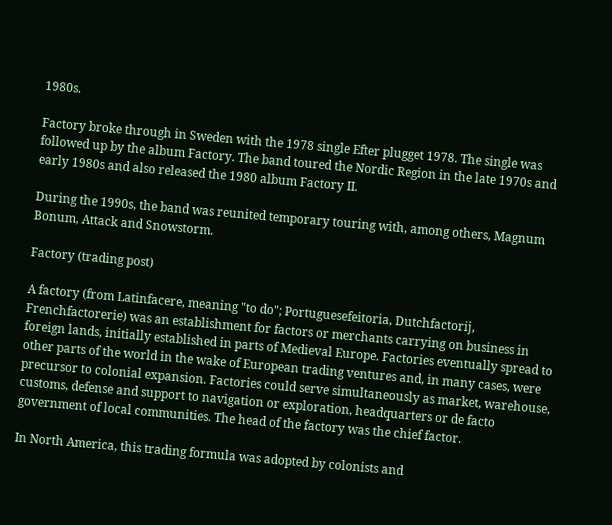1980s.

Factory broke through in Sweden with the 1978 single Efter plugget 1978. The single was followed up by the album Factory. The band toured the Nordic Region in the late 1970s and early 1980s and also released the 1980 album Factory II.

During the 1990s, the band was reunited temporary touring with, among others, Magnum Bonum, Attack and Snowstorm.

Factory (trading post)

A factory (from Latinfacere, meaning "to do"; Portuguesefeitoria, Dutchfactorij, Frenchfactorerie) was an establishment for factors or merchants carrying on business in foreign lands, initially established in parts of Medieval Europe. Factories eventually spread to other parts of the world in the wake of European trading ventures and, in many cases, were precursor to colonial expansion. Factories could serve simultaneously as market, warehouse, customs, defense and support to navigation or exploration, headquarters or de facto government of local communities. The head of the factory was the chief factor.

In North America, this trading formula was adopted by colonists and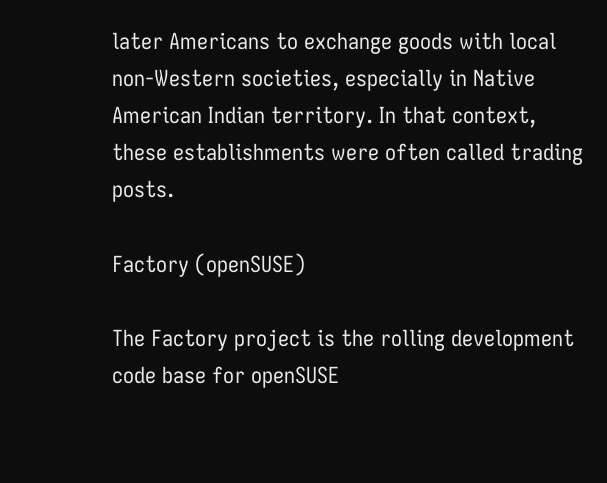later Americans to exchange goods with local non-Western societies, especially in Native American Indian territory. In that context, these establishments were often called trading posts.

Factory (openSUSE)

The Factory project is the rolling development code base for openSUSE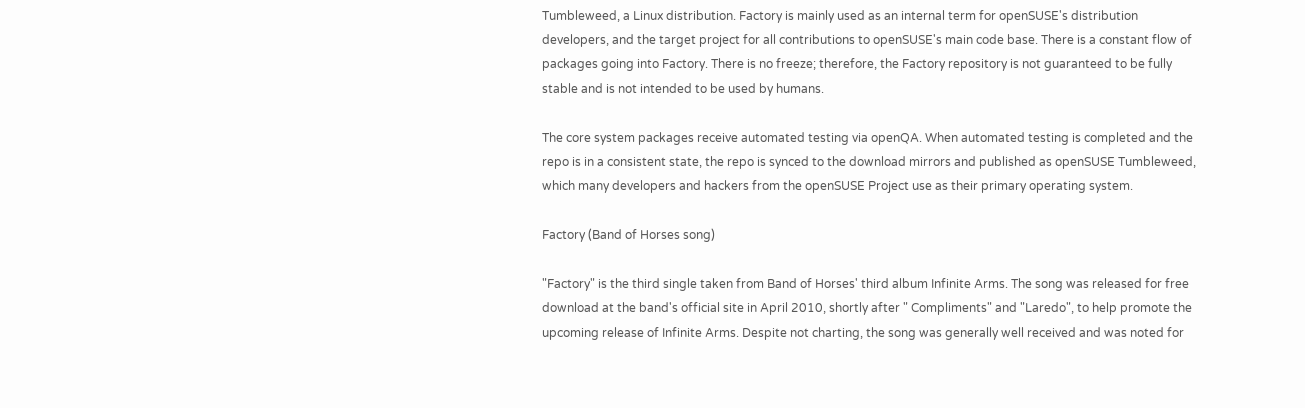Tumbleweed, a Linux distribution. Factory is mainly used as an internal term for openSUSE's distribution developers, and the target project for all contributions to openSUSE's main code base. There is a constant flow of packages going into Factory. There is no freeze; therefore, the Factory repository is not guaranteed to be fully stable and is not intended to be used by humans.

The core system packages receive automated testing via openQA. When automated testing is completed and the repo is in a consistent state, the repo is synced to the download mirrors and published as openSUSE Tumbleweed, which many developers and hackers from the openSUSE Project use as their primary operating system.

Factory (Band of Horses song)

"Factory" is the third single taken from Band of Horses' third album Infinite Arms. The song was released for free download at the band's official site in April 2010, shortly after " Compliments" and "Laredo", to help promote the upcoming release of Infinite Arms. Despite not charting, the song was generally well received and was noted for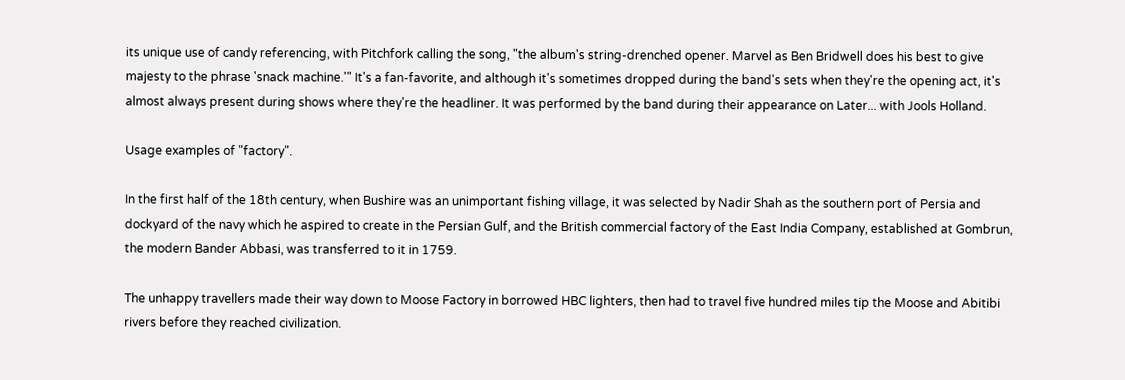its unique use of candy referencing, with Pitchfork calling the song, "the album's string-drenched opener. Marvel as Ben Bridwell does his best to give majesty to the phrase 'snack machine.'" It's a fan-favorite, and although it's sometimes dropped during the band's sets when they're the opening act, it's almost always present during shows where they're the headliner. It was performed by the band during their appearance on Later... with Jools Holland.

Usage examples of "factory".

In the first half of the 18th century, when Bushire was an unimportant fishing village, it was selected by Nadir Shah as the southern port of Persia and dockyard of the navy which he aspired to create in the Persian Gulf, and the British commercial factory of the East India Company, established at Gombrun, the modern Bander Abbasi, was transferred to it in 1759.

The unhappy travellers made their way down to Moose Factory in borrowed HBC lighters, then had to travel five hundred miles tip the Moose and Abitibi rivers before they reached civilization.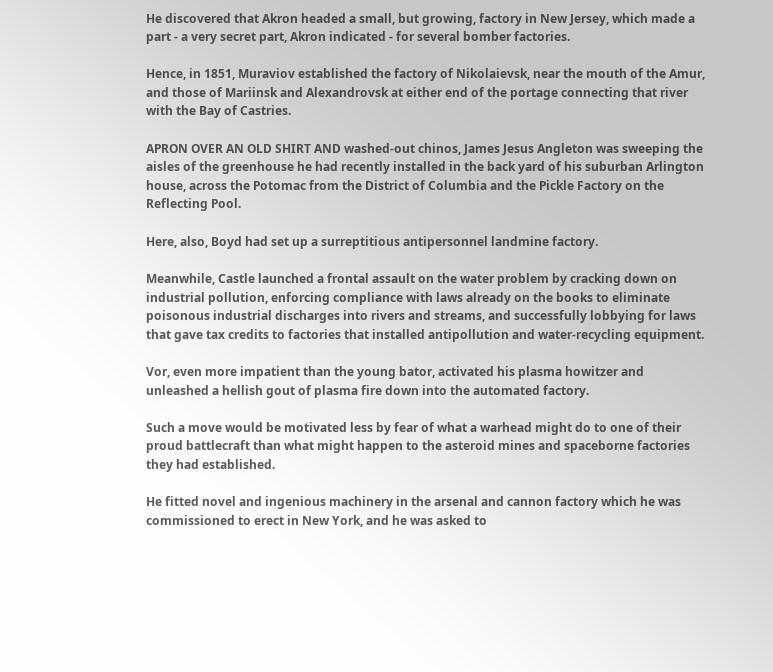He discovered that Akron headed a small, but growing, factory in New Jersey, which made a part - a very secret part, Akron indicated - for several bomber factories.

Hence, in 1851, Muraviov established the factory of Nikolaievsk, near the mouth of the Amur, and those of Mariinsk and Alexandrovsk at either end of the portage connecting that river with the Bay of Castries.

APRON OVER AN OLD SHIRT AND washed-out chinos, James Jesus Angleton was sweeping the aisles of the greenhouse he had recently installed in the back yard of his suburban Arlington house, across the Potomac from the District of Columbia and the Pickle Factory on the Reflecting Pool.

Here, also, Boyd had set up a surreptitious antipersonnel landmine factory.

Meanwhile, Castle launched a frontal assault on the water problem by cracking down on industrial pollution, enforcing compliance with laws already on the books to eliminate poisonous industrial discharges into rivers and streams, and successfully lobbying for laws that gave tax credits to factories that installed antipollution and water-recycling equipment.

Vor, even more impatient than the young bator, activated his plasma howitzer and unleashed a hellish gout of plasma fire down into the automated factory.

Such a move would be motivated less by fear of what a warhead might do to one of their proud battlecraft than what might happen to the asteroid mines and spaceborne factories they had established.

He fitted novel and ingenious machinery in the arsenal and cannon factory which he was commissioned to erect in New York, and he was asked to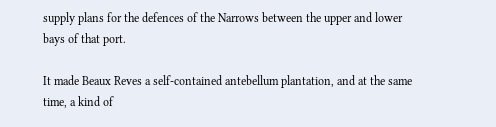supply plans for the defences of the Narrows between the upper and lower bays of that port.

It made Beaux Reves a self-contained antebellum plantation, and at the same time, a kind of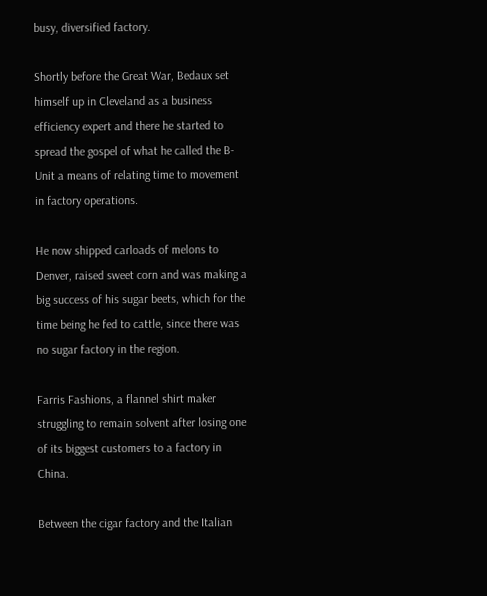busy, diversified factory.

Shortly before the Great War, Bedaux set himself up in Cleveland as a business efficiency expert and there he started to spread the gospel of what he called the B-Unit a means of relating time to movement in factory operations.

He now shipped carloads of melons to Denver, raised sweet corn and was making a big success of his sugar beets, which for the time being he fed to cattle, since there was no sugar factory in the region.

Farris Fashions, a flannel shirt maker struggling to remain solvent after losing one of its biggest customers to a factory in China.

Between the cigar factory and the Italian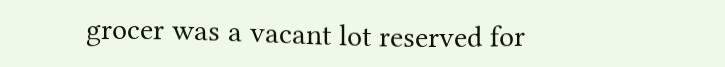grocer was a vacant lot reserved for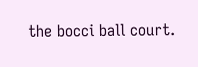the bocci ball court.